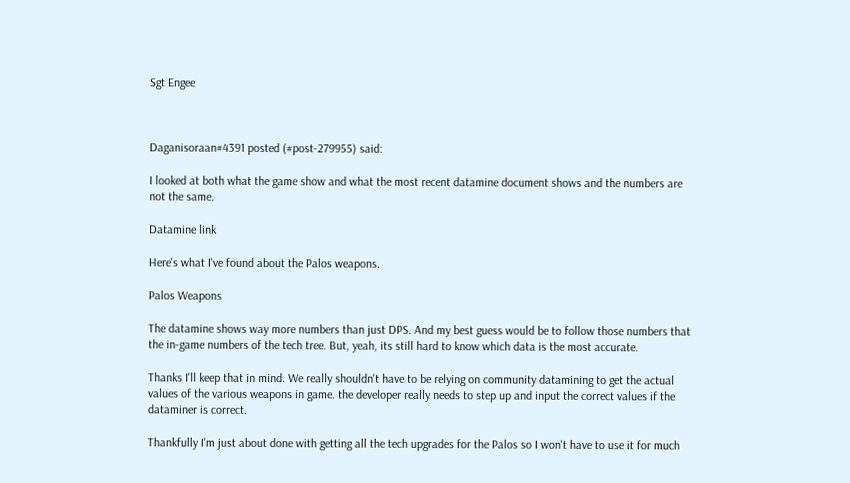Sgt Engee



Daganisoraan#4391 posted (#post-279955) said:

I looked at both what the game show and what the most recent datamine document shows and the numbers are not the same.

Datamine link

Here's what I've found about the Palos weapons.

Palos Weapons

The datamine shows way more numbers than just DPS. And my best guess would be to follow those numbers that the in-game numbers of the tech tree. But, yeah, its still hard to know which data is the most accurate.

Thanks I'll keep that in mind. We really shouldn't have to be relying on community datamining to get the actual values of the various weapons in game. the developer really needs to step up and input the correct values if the dataminer is correct.

Thankfully I'm just about done with getting all the tech upgrades for the Palos so I won't have to use it for much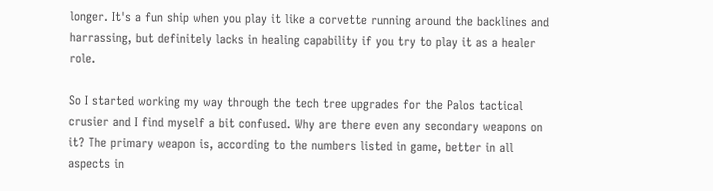longer. It's a fun ship when you play it like a corvette running around the backlines and harrassing, but definitely lacks in healing capability if you try to play it as a healer role.

So I started working my way through the tech tree upgrades for the Palos tactical crusier and I find myself a bit confused. Why are there even any secondary weapons on it? The primary weapon is, according to the numbers listed in game, better in all aspects in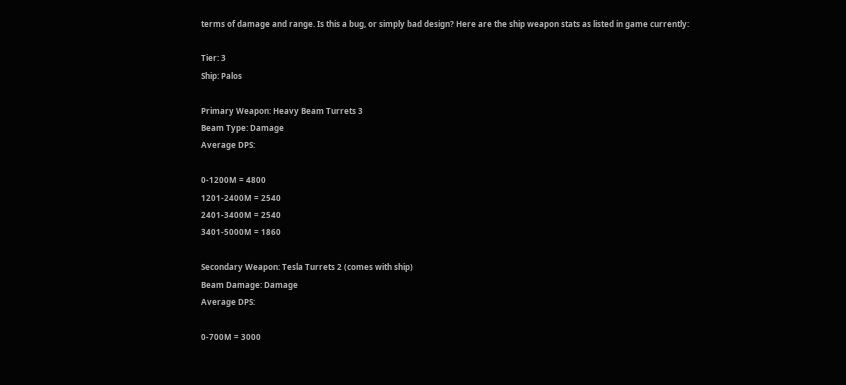terms of damage and range. Is this a bug, or simply bad design? Here are the ship weapon stats as listed in game currently:

Tier: 3
Ship: Palos

Primary Weapon: Heavy Beam Turrets 3
Beam Type: Damage
Average DPS:

0-1200M = 4800
1201-2400M = 2540
2401-3400M = 2540
3401-5000M = 1860

Secondary Weapon: Tesla Turrets 2 (comes with ship)
Beam Damage: Damage
Average DPS:

0-700M = 3000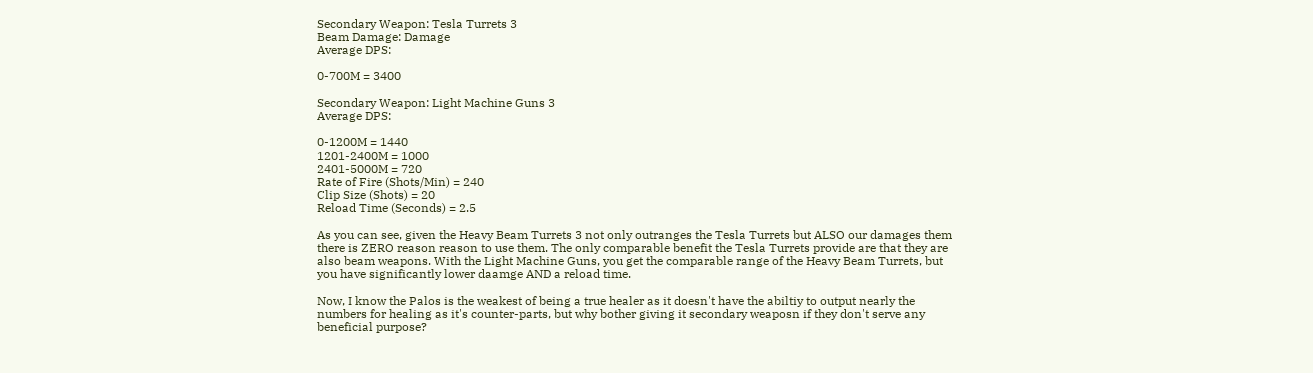Secondary Weapon: Tesla Turrets 3
Beam Damage: Damage
Average DPS:

0-700M = 3400

Secondary Weapon: Light Machine Guns 3
Average DPS:

0-1200M = 1440
1201-2400M = 1000
2401-5000M = 720
Rate of Fire (Shots/Min) = 240
Clip Size (Shots) = 20
Reload Time (Seconds) = 2.5

As you can see, given the Heavy Beam Turrets 3 not only outranges the Tesla Turrets but ALSO our damages them there is ZERO reason reason to use them. The only comparable benefit the Tesla Turrets provide are that they are also beam weapons. With the Light Machine Guns, you get the comparable range of the Heavy Beam Turrets, but you have significantly lower daamge AND a reload time.

Now, I know the Palos is the weakest of being a true healer as it doesn't have the abiltiy to output nearly the numbers for healing as it's counter-parts, but why bother giving it secondary weaposn if they don't serve any beneficial purpose?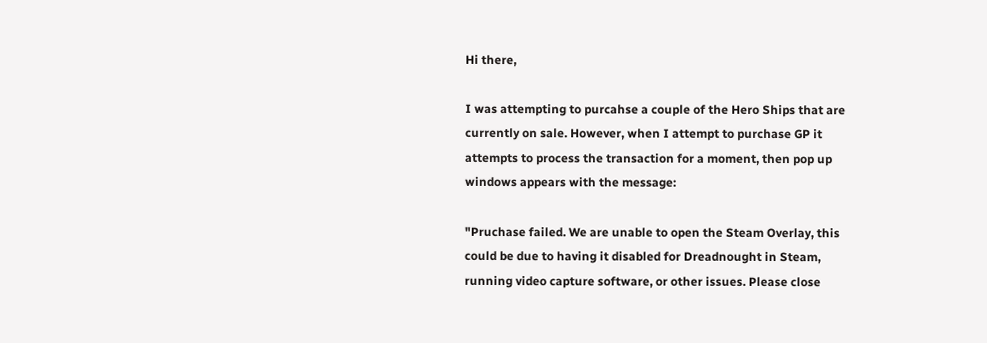Hi there,

I was attempting to purcahse a couple of the Hero Ships that are currently on sale. However, when I attempt to purchase GP it attempts to process the transaction for a moment, then pop up windows appears with the message:

"Pruchase failed. We are unable to open the Steam Overlay, this could be due to having it disabled for Dreadnought in Steam, running video capture software, or other issues. Please close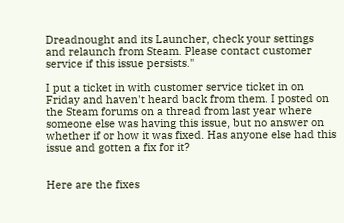Dreadnought and its Launcher, check your settings and relaunch from Steam. Please contact customer service if this issue persists."

I put a ticket in with customer service ticket in on Friday and haven't heard back from them. I posted on the Steam forums on a thread from last year where someone else was having this issue, but no answer on whether if or how it was fixed. Has anyone else had this issue and gotten a fix for it?


Here are the fixes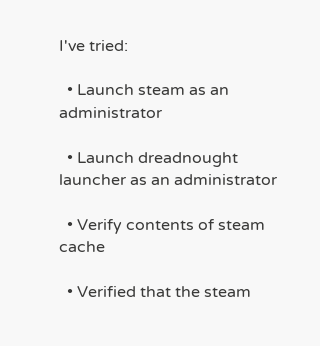I've tried:

  • Launch steam as an administrator

  • Launch dreadnought launcher as an administrator

  • Verify contents of steam cache

  • Verified that the steam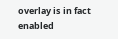overlay is in fact enabled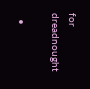for dreadnought

  •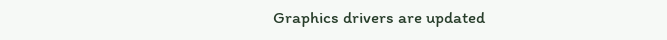Graphics drivers are updated